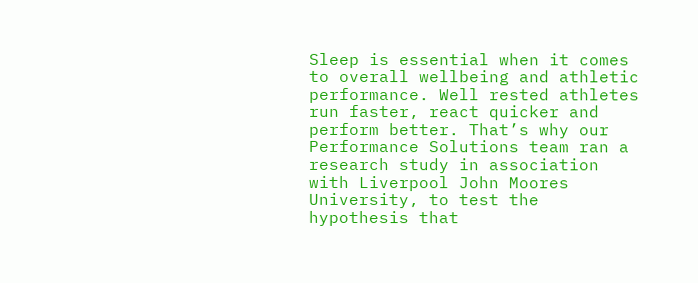Sleep is essential when it comes to overall wellbeing and athletic performance. Well rested athletes run faster, react quicker and perform better. That’s why our Performance Solutions team ran a research study in association with Liverpool John Moores University, to test the hypothesis that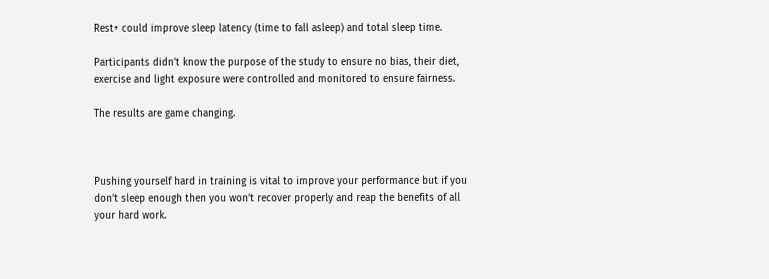Rest+ could improve sleep latency (time to fall asleep) and total sleep time.

Participants didn’t know the purpose of the study to ensure no bias, their diet, exercise and light exposure were controlled and monitored to ensure fairness.

The results are game changing.



Pushing yourself hard in training is vital to improve your performance but if you don’t sleep enough then you won’t recover properly and reap the benefits of all your hard work.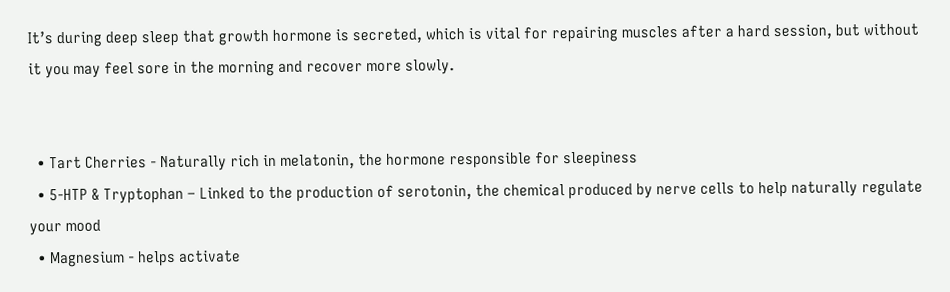It’s during deep sleep that growth hormone is secreted, which is vital for repairing muscles after a hard session, but without it you may feel sore in the morning and recover more slowly.


  • Tart Cherries - Naturally rich in melatonin, the hormone responsible for sleepiness
  • 5-HTP & Tryptophan – Linked to the production of serotonin, the chemical produced by nerve cells to help naturally regulate your mood
  • Magnesium - helps activate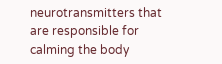neurotransmitters that are responsible for calming the body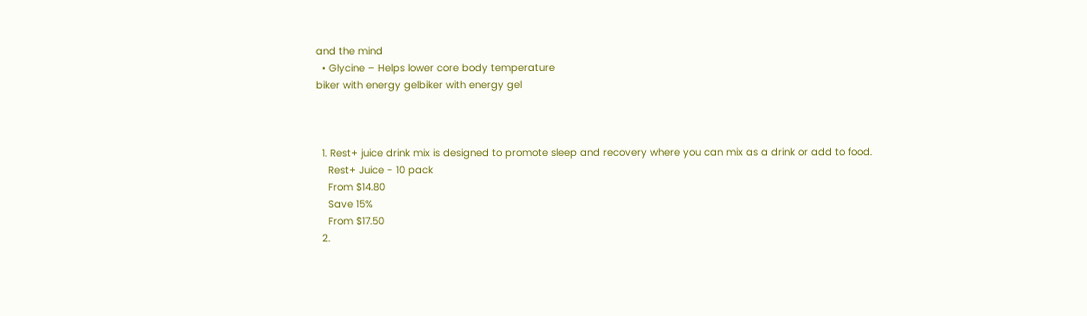and the mind
  • Glycine – Helps lower core body temperature
biker with energy gelbiker with energy gel



  1. Rest+ juice drink mix is designed to promote sleep and recovery where you can mix as a drink or add to food.
    Rest+ Juice - 10 pack
    From $14.80
    Save 15%
    From $17.50
  2.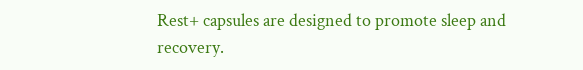Rest+ capsules are designed to promote sleep and recovery.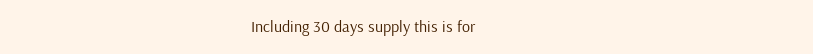Including 30 days supply this is for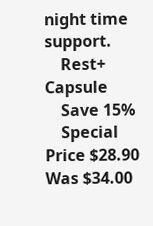night time support.
    Rest+ Capsule
    Save 15%
    Special Price $28.90 Was $34.00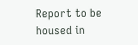Report to be housed in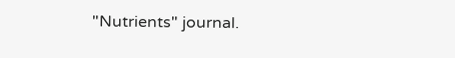"Nutrients" journal.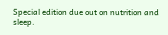Special edition due out on nutrition and sleep.